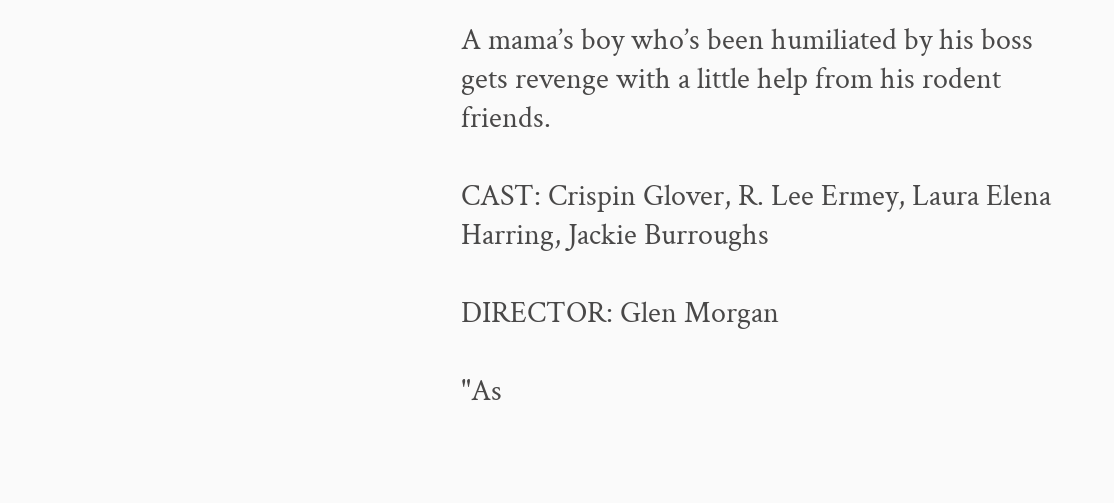A mama’s boy who’s been humiliated by his boss gets revenge with a little help from his rodent friends.

CAST: Crispin Glover, R. Lee Ermey, Laura Elena Harring, Jackie Burroughs

DIRECTOR: Glen Morgan

"As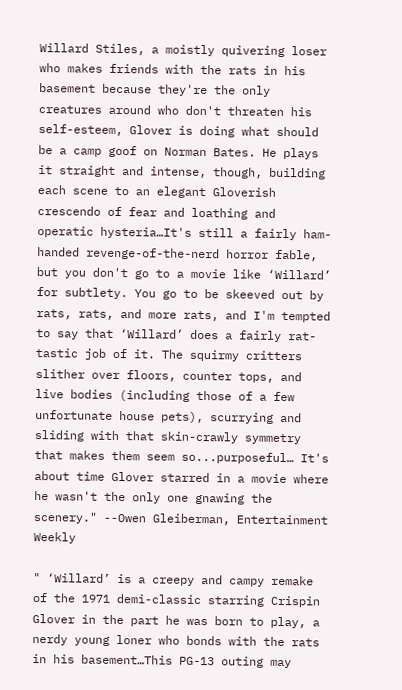Willard Stiles, a moistly quivering loser who makes friends with the rats in his basement because they're the only creatures around who don't threaten his self-esteem, Glover is doing what should be a camp goof on Norman Bates. He plays it straight and intense, though, building each scene to an elegant Gloverish crescendo of fear and loathing and operatic hysteria…It's still a fairly ham-handed revenge-of-the-nerd horror fable, but you don't go to a movie like ‘Willard’ for subtlety. You go to be skeeved out by rats, rats, and more rats, and I'm tempted to say that ‘Willard’ does a fairly rat-tastic job of it. The squirmy critters slither over floors, counter tops, and live bodies (including those of a few unfortunate house pets), scurrying and sliding with that skin-crawly symmetry that makes them seem so...purposeful… It's about time Glover starred in a movie where he wasn't the only one gnawing the scenery." --Owen Gleiberman, Entertainment Weekly

" ‘Willard’ is a creepy and campy remake of the 1971 demi-classic starring Crispin Glover in the part he was born to play, a nerdy young loner who bonds with the rats in his basement…This PG-13 outing may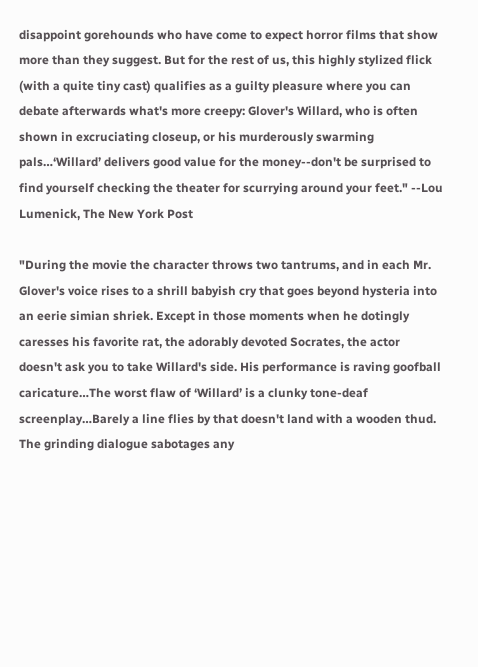disappoint gorehounds who have come to expect horror films that show more than they suggest. But for the rest of us, this highly stylized flick (with a quite tiny cast) qualifies as a guilty pleasure where you can debate afterwards what's more creepy: Glover's Willard, who is often shown in excruciating closeup, or his murderously swarming pals…‘Willard’ delivers good value for the money--don't be surprised to find yourself checking the theater for scurrying around your feet." --Lou Lumenick, The New York Post

"During the movie the character throws two tantrums, and in each Mr. Glover's voice rises to a shrill babyish cry that goes beyond hysteria into an eerie simian shriek. Except in those moments when he dotingly caresses his favorite rat, the adorably devoted Socrates, the actor doesn't ask you to take Willard's side. His performance is raving goofball caricature…The worst flaw of ‘Willard’ is a clunky tone-deaf screenplay…Barely a line flies by that doesn't land with a wooden thud. The grinding dialogue sabotages any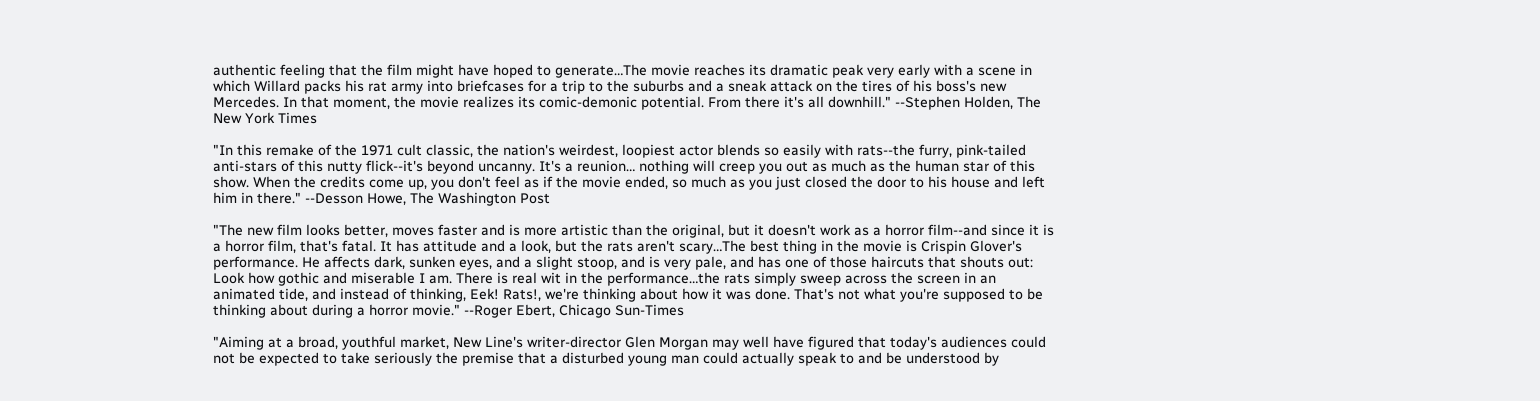authentic feeling that the film might have hoped to generate…The movie reaches its dramatic peak very early with a scene in which Willard packs his rat army into briefcases for a trip to the suburbs and a sneak attack on the tires of his boss's new Mercedes. In that moment, the movie realizes its comic-demonic potential. From there it's all downhill." --Stephen Holden, The New York Times

"In this remake of the 1971 cult classic, the nation's weirdest, loopiest actor blends so easily with rats--the furry, pink-tailed anti-stars of this nutty flick--it's beyond uncanny. It's a reunion… nothing will creep you out as much as the human star of this show. When the credits come up, you don't feel as if the movie ended, so much as you just closed the door to his house and left him in there." --Desson Howe, The Washington Post

"The new film looks better, moves faster and is more artistic than the original, but it doesn't work as a horror film--and since it is a horror film, that's fatal. It has attitude and a look, but the rats aren't scary…The best thing in the movie is Crispin Glover's performance. He affects dark, sunken eyes, and a slight stoop, and is very pale, and has one of those haircuts that shouts out: Look how gothic and miserable I am. There is real wit in the performance…the rats simply sweep across the screen in an animated tide, and instead of thinking, Eek! Rats!, we're thinking about how it was done. That's not what you're supposed to be thinking about during a horror movie." --Roger Ebert, Chicago Sun-Times

"Aiming at a broad, youthful market, New Line's writer-director Glen Morgan may well have figured that today's audiences could not be expected to take seriously the premise that a disturbed young man could actually speak to and be understood by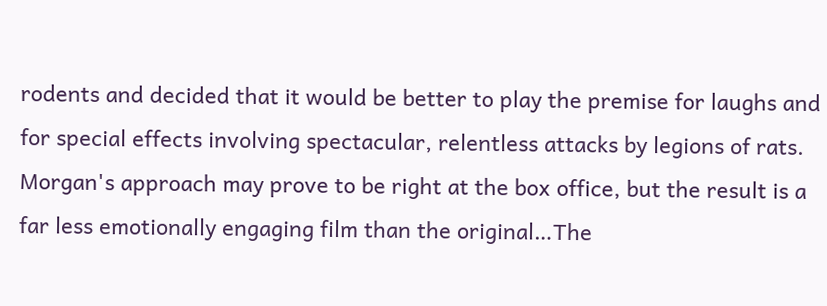rodents and decided that it would be better to play the premise for laughs and for special effects involving spectacular, relentless attacks by legions of rats. Morgan's approach may prove to be right at the box office, but the result is a far less emotionally engaging film than the original…The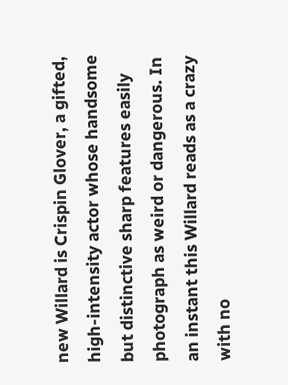new Willard is Crispin Glover, a gifted, high-intensity actor whose handsome but distinctive sharp features easily photograph as weird or dangerous. In an instant this Willard reads as a crazy with no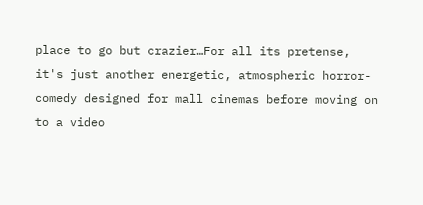place to go but crazier…For all its pretense, it's just another energetic, atmospheric horror-comedy designed for mall cinemas before moving on to a video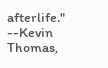afterlife." --Kevin Thomas,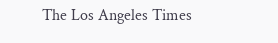The Los Angeles Times